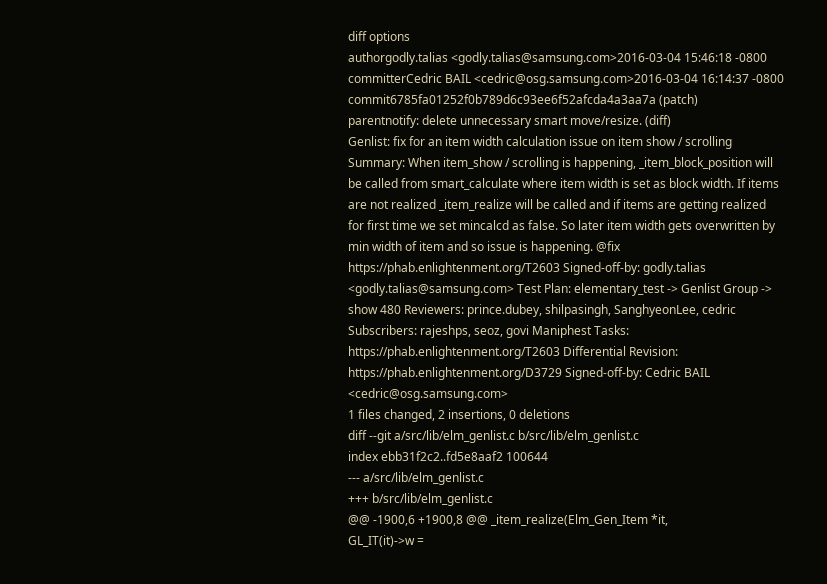diff options
authorgodly.talias <godly.talias@samsung.com>2016-03-04 15:46:18 -0800
committerCedric BAIL <cedric@osg.samsung.com>2016-03-04 16:14:37 -0800
commit6785fa01252f0b789d6c93ee6f52afcda4a3aa7a (patch)
parentnotify: delete unnecessary smart move/resize. (diff)
Genlist: fix for an item width calculation issue on item show / scrolling
Summary: When item_show / scrolling is happening, _item_block_position will be called from smart_calculate where item width is set as block width. If items are not realized _item_realize will be called and if items are getting realized for first time we set mincalcd as false. So later item width gets overwritten by min width of item and so issue is happening. @fix https://phab.enlightenment.org/T2603 Signed-off-by: godly.talias <godly.talias@samsung.com> Test Plan: elementary_test -> Genlist Group -> show 480 Reviewers: prince.dubey, shilpasingh, SanghyeonLee, cedric Subscribers: rajeshps, seoz, govi Maniphest Tasks: https://phab.enlightenment.org/T2603 Differential Revision: https://phab.enlightenment.org/D3729 Signed-off-by: Cedric BAIL <cedric@osg.samsung.com>
1 files changed, 2 insertions, 0 deletions
diff --git a/src/lib/elm_genlist.c b/src/lib/elm_genlist.c
index ebb31f2c2..fd5e8aaf2 100644
--- a/src/lib/elm_genlist.c
+++ b/src/lib/elm_genlist.c
@@ -1900,6 +1900,8 @@ _item_realize(Elm_Gen_Item *it,
GL_IT(it)->w =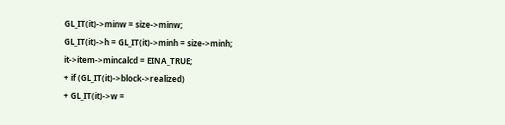GL_IT(it)->minw = size->minw;
GL_IT(it)->h = GL_IT(it)->minh = size->minh;
it->item->mincalcd = EINA_TRUE;
+ if (GL_IT(it)->block->realized)
+ GL_IT(it)->w =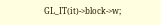GL_IT(it)->block->w;